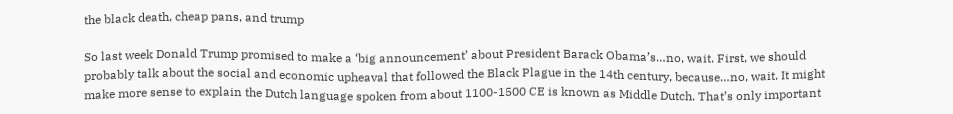the black death, cheap pans, and trump

So last week Donald Trump promised to make a ‘big announcement’ about President Barack Obama’s…no, wait. First, we should probably talk about the social and economic upheaval that followed the Black Plague in the 14th century, because…no, wait. It might make more sense to explain the Dutch language spoken from about 1100-1500 CE is known as Middle Dutch. That’s only important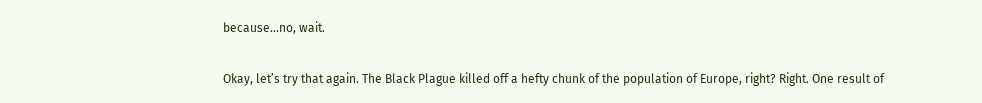because…no, wait.

Okay, let’s try that again. The Black Plague killed off a hefty chunk of the population of Europe, right? Right. One result of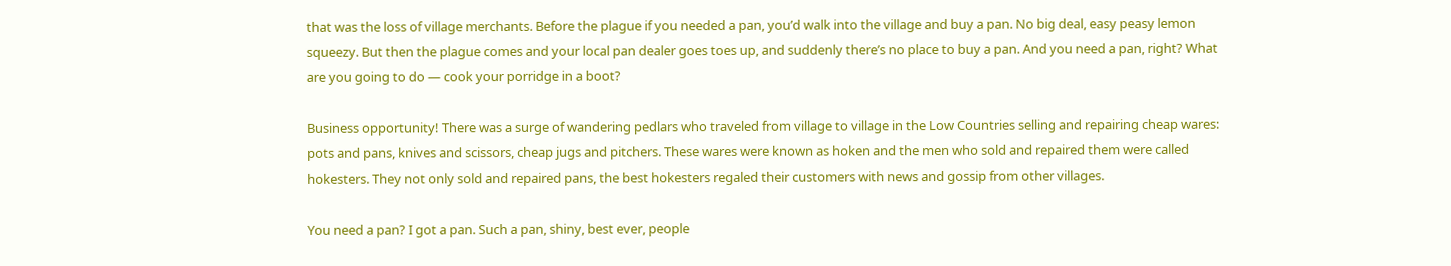that was the loss of village merchants. Before the plague if you needed a pan, you’d walk into the village and buy a pan. No big deal, easy peasy lemon squeezy. But then the plague comes and your local pan dealer goes toes up, and suddenly there’s no place to buy a pan. And you need a pan, right? What are you going to do — cook your porridge in a boot?

Business opportunity! There was a surge of wandering pedlars who traveled from village to village in the Low Countries selling and repairing cheap wares: pots and pans, knives and scissors, cheap jugs and pitchers. These wares were known as hoken and the men who sold and repaired them were called hokesters. They not only sold and repaired pans, the best hokesters regaled their customers with news and gossip from other villages.

You need a pan? I got a pan. Such a pan, shiny, best ever, people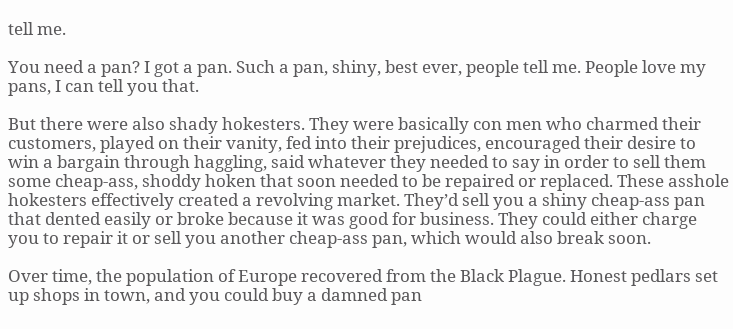tell me.

You need a pan? I got a pan. Such a pan, shiny, best ever, people tell me. People love my pans, I can tell you that.

But there were also shady hokesters. They were basically con men who charmed their customers, played on their vanity, fed into their prejudices, encouraged their desire to win a bargain through haggling, said whatever they needed to say in order to sell them some cheap-ass, shoddy hoken that soon needed to be repaired or replaced. These asshole hokesters effectively created a revolving market. They’d sell you a shiny cheap-ass pan that dented easily or broke because it was good for business. They could either charge you to repair it or sell you another cheap-ass pan, which would also break soon.

Over time, the population of Europe recovered from the Black Plague. Honest pedlars set up shops in town, and you could buy a damned pan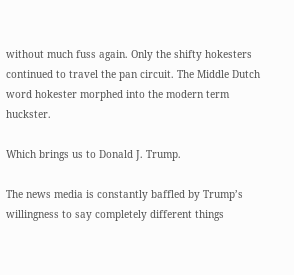without much fuss again. Only the shifty hokesters continued to travel the pan circuit. The Middle Dutch word hokester morphed into the modern term huckster.

Which brings us to Donald J. Trump.

The news media is constantly baffled by Trump’s willingness to say completely different things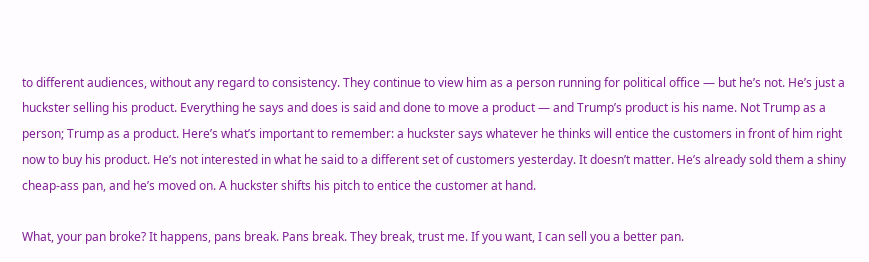to different audiences, without any regard to consistency. They continue to view him as a person running for political office — but he’s not. He’s just a huckster selling his product. Everything he says and does is said and done to move a product — and Trump’s product is his name. Not Trump as a person; Trump as a product. Here’s what’s important to remember: a huckster says whatever he thinks will entice the customers in front of him right now to buy his product. He’s not interested in what he said to a different set of customers yesterday. It doesn’t matter. He’s already sold them a shiny cheap-ass pan, and he’s moved on. A huckster shifts his pitch to entice the customer at hand.

What, your pan broke? It happens, pans break. Pans break. They break, trust me. If you want, I can sell you a better pan.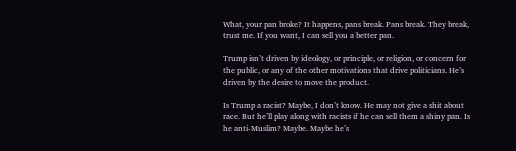What, your pan broke? It happens, pans break. Pans break. They break, trust me. If you want, I can sell you a better pan.

Trump isn’t driven by ideology, or principle, or religion, or concern for the public, or any of the other motivations that drive politicians. He’s driven by the desire to move the product.

Is Trump a racist? Maybe, I don’t know. He may not give a shit about race. But he’ll play along with racists if he can sell them a shiny pan. Is he anti-Muslim? Maybe. Maybe he’s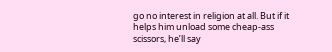go no interest in religion at all. But if it helps him unload some cheap-ass scissors, he’ll say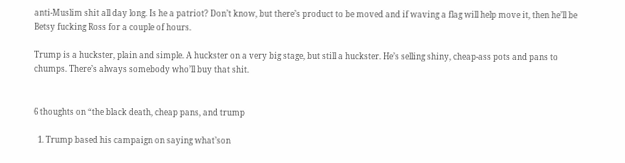anti-Muslim shit all day long. Is he a patriot? Don’t know, but there’s product to be moved and if waving a flag will help move it, then he’ll be Betsy fucking Ross for a couple of hours.

Trump is a huckster, plain and simple. A huckster on a very big stage, but still a huckster. He’s selling shiny, cheap-ass pots and pans to chumps. There’s always somebody who’ll buy that shit.


6 thoughts on “the black death, cheap pans, and trump

  1. Trump based his campaign on saying what’son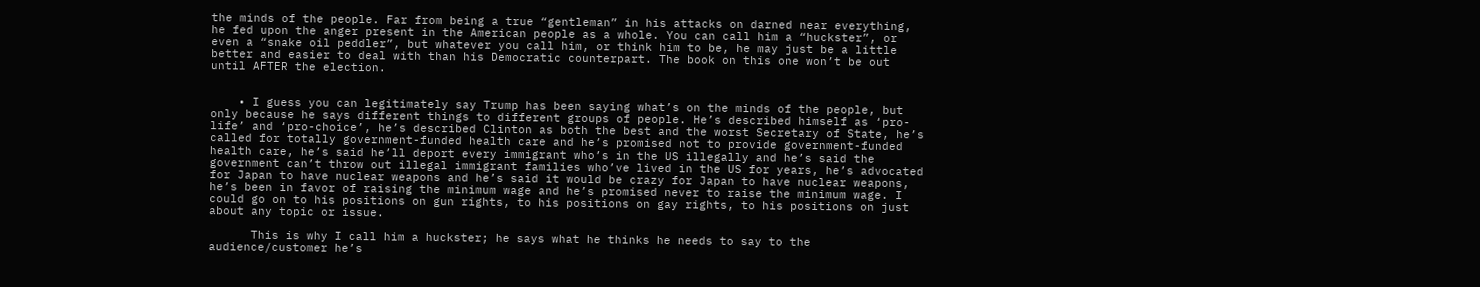the minds of the people. Far from being a true “gentleman” in his attacks on darned near everything, he fed upon the anger present in the American people as a whole. You can call him a “huckster”, or even a “snake oil peddler”, but whatever you call him, or think him to be, he may just be a little better and easier to deal with than his Democratic counterpart. The book on this one won’t be out until AFTER the election.


    • I guess you can legitimately say Trump has been saying what’s on the minds of the people, but only because he says different things to different groups of people. He’s described himself as ‘pro-life’ and ‘pro-choice’, he’s described Clinton as both the best and the worst Secretary of State, he’s called for totally government-funded health care and he’s promised not to provide government-funded health care, he’s said he’ll deport every immigrant who’s in the US illegally and he’s said the government can’t throw out illegal immigrant families who’ve lived in the US for years, he’s advocated for Japan to have nuclear weapons and he’s said it would be crazy for Japan to have nuclear weapons, he’s been in favor of raising the minimum wage and he’s promised never to raise the minimum wage. I could go on to his positions on gun rights, to his positions on gay rights, to his positions on just about any topic or issue.

      This is why I call him a huckster; he says what he thinks he needs to say to the audience/customer he’s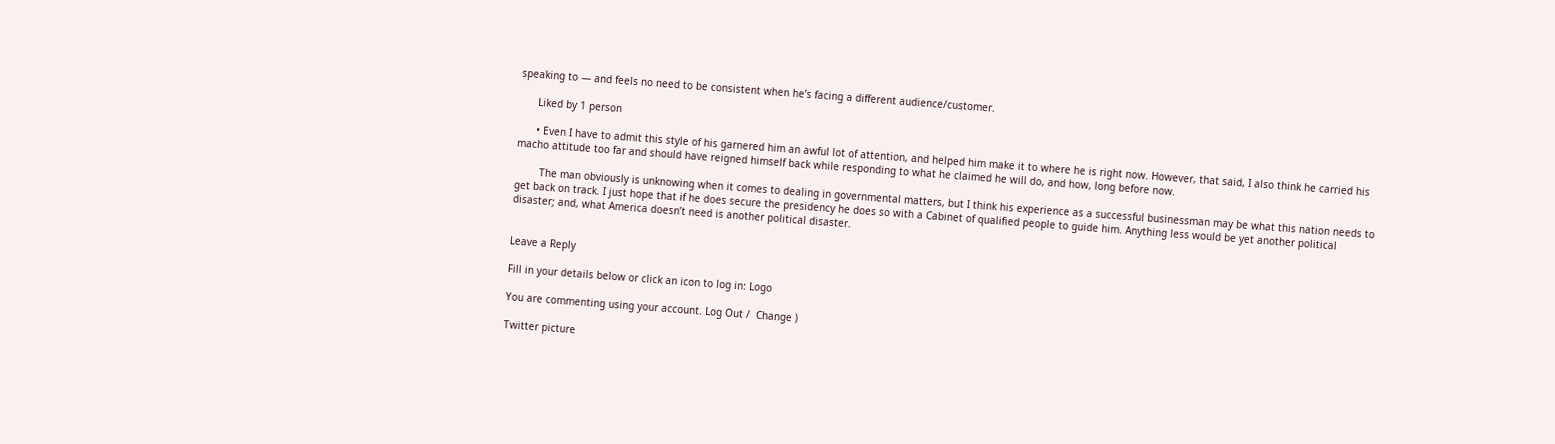speaking to — and feels no need to be consistent when he’s facing a different audience/customer.

      Liked by 1 person

      • Even I have to admit this style of his garnered him an awful lot of attention, and helped him make it to where he is right now. However, that said, I also think he carried his macho attitude too far and should have reigned himself back while responding to what he claimed he will do, and how, long before now.

        The man obviously is unknowing when it comes to dealing in governmental matters, but I think his experience as a successful businessman may be what this nation needs to get back on track. I just hope that if he does secure the presidency he does so with a Cabinet of qualified people to guide him. Anything less would be yet another political disaster; and, what America doesn’t need is another political disaster.


Leave a Reply

Fill in your details below or click an icon to log in: Logo

You are commenting using your account. Log Out /  Change )

Twitter picture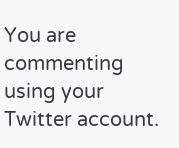You are commenting using your Twitter account.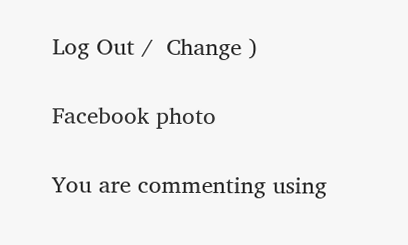Log Out /  Change )

Facebook photo

You are commenting using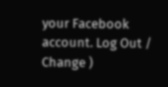your Facebook account. Log Out /  Change )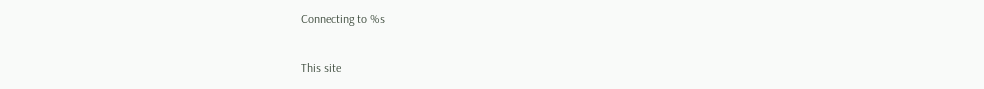Connecting to %s

This site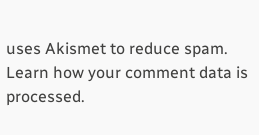uses Akismet to reduce spam. Learn how your comment data is processed.